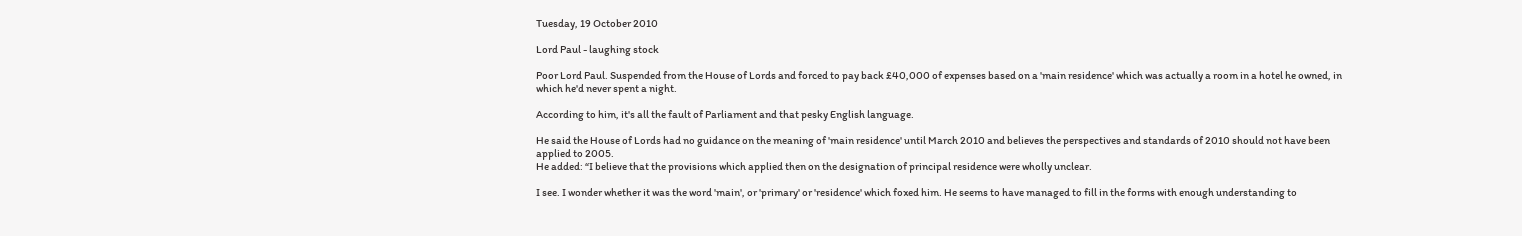Tuesday, 19 October 2010

Lord Paul - laughing stock

Poor Lord Paul. Suspended from the House of Lords and forced to pay back £40,000 of expenses based on a 'main residence' which was actually a room in a hotel he owned, in which he'd never spent a night.

According to him, it's all the fault of Parliament and that pesky English language.

He said the House of Lords had no guidance on the meaning of 'main residence' until March 2010 and believes the perspectives and standards of 2010 should not have been applied to 2005.
He added: “I believe that the provisions which applied then on the designation of principal residence were wholly unclear.

I see. I wonder whether it was the word 'main', or 'primary' or 'residence' which foxed him. He seems to have managed to fill in the forms with enough understanding to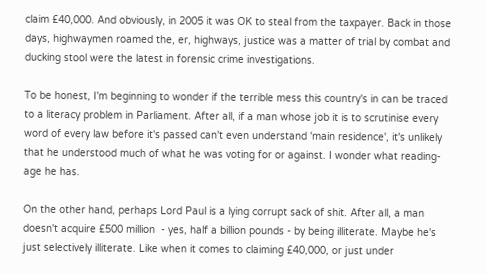claim £40,000. And obviously, in 2005 it was OK to steal from the taxpayer. Back in those days, highwaymen roamed the, er, highways, justice was a matter of trial by combat and ducking stool were the latest in forensic crime investigations.

To be honest, I'm beginning to wonder if the terrible mess this country's in can be traced to a literacy problem in Parliament. After all, if a man whose job it is to scrutinise every word of every law before it's passed can't even understand 'main residence', it's unlikely that he understood much of what he was voting for or against. I wonder what reading-age he has.

On the other hand, perhaps Lord Paul is a lying corrupt sack of shit. After all, a man doesn't acquire £500 million  - yes, half a billion pounds - by being illiterate. Maybe he's just selectively illiterate. Like when it comes to claiming £40,000, or just under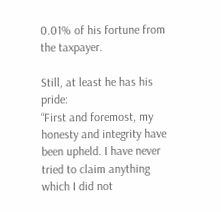0.01% of his fortune from the taxpayer.

Still, at least he has his pride:
“First and foremost, my honesty and integrity have been upheld. I have never tried to claim anything which I did not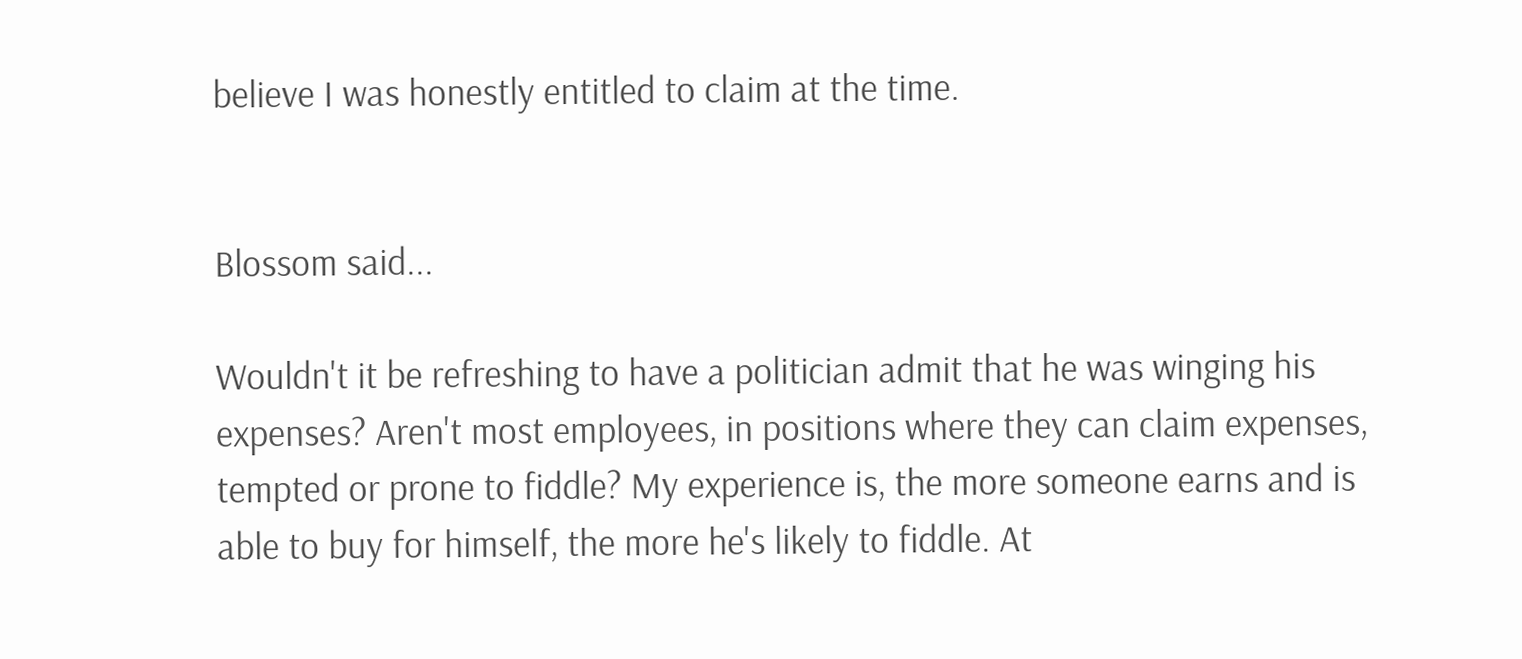believe I was honestly entitled to claim at the time.


Blossom said...

Wouldn't it be refreshing to have a politician admit that he was winging his expenses? Aren't most employees, in positions where they can claim expenses, tempted or prone to fiddle? My experience is, the more someone earns and is able to buy for himself, the more he's likely to fiddle. At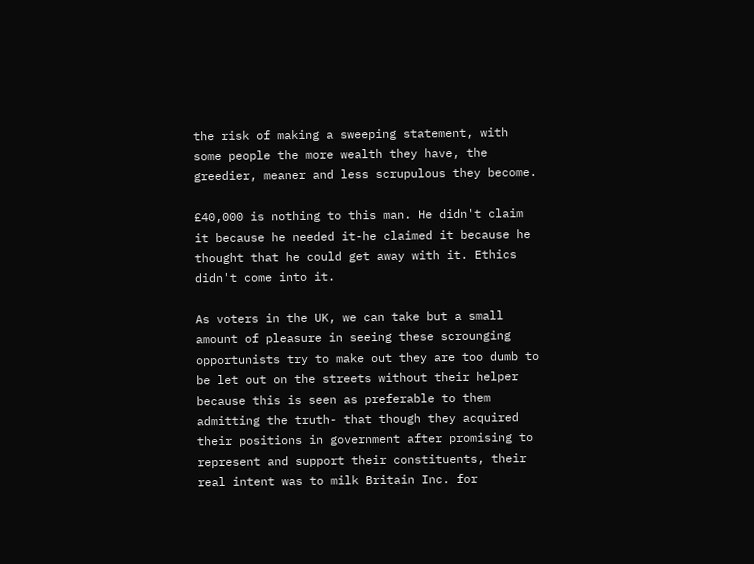the risk of making a sweeping statement, with some people the more wealth they have, the greedier, meaner and less scrupulous they become.

£40,000 is nothing to this man. He didn't claim it because he needed it-he claimed it because he thought that he could get away with it. Ethics didn't come into it.

As voters in the UK, we can take but a small amount of pleasure in seeing these scrounging opportunists try to make out they are too dumb to be let out on the streets without their helper because this is seen as preferable to them admitting the truth- that though they acquired their positions in government after promising to represent and support their constituents, their real intent was to milk Britain Inc. for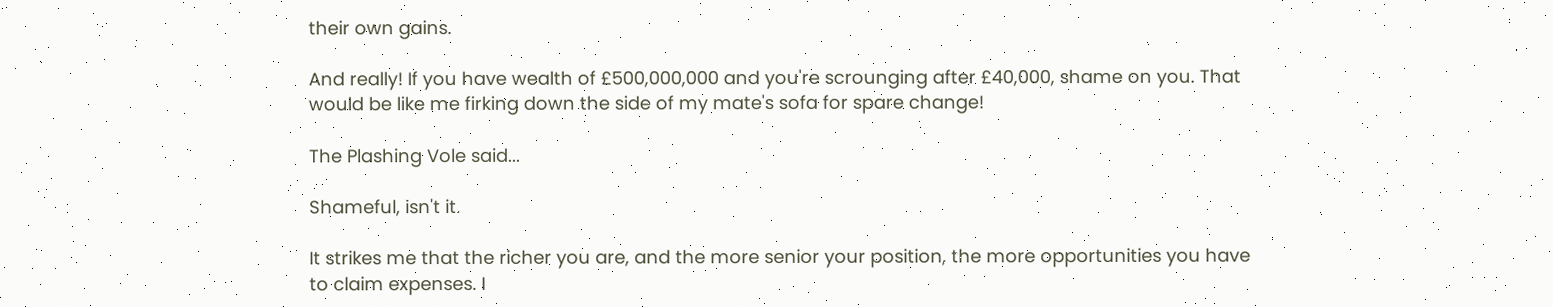their own gains.

And really! If you have wealth of £500,000,000 and you're scrounging after £40,000, shame on you. That would be like me firking down the side of my mate's sofa for spare change!

The Plashing Vole said...

Shameful, isn't it.

It strikes me that the richer you are, and the more senior your position, the more opportunities you have to claim expenses. I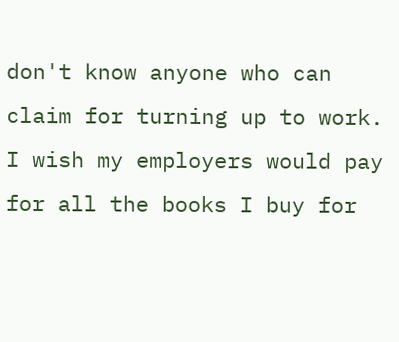don't know anyone who can claim for turning up to work. I wish my employers would pay for all the books I buy for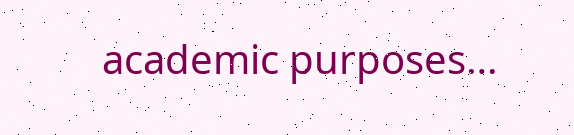academic purposes…